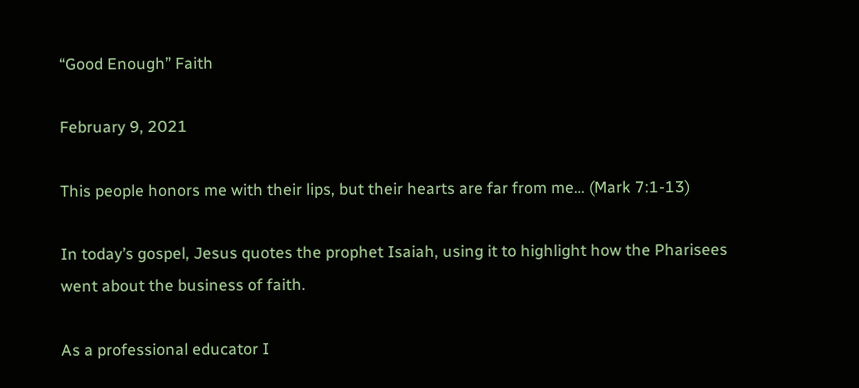“Good Enough” Faith

February 9, 2021

This people honors me with their lips, but their hearts are far from me… (Mark 7:1-13)

In today’s gospel, Jesus quotes the prophet Isaiah, using it to highlight how the Pharisees went about the business of faith.

As a professional educator I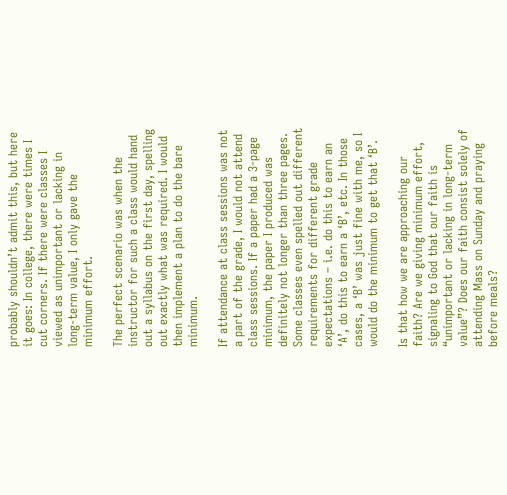probably shouldn’t admit this, but here it goes: In college, there were times I cut corners. If there were classes I viewed as unimportant or lacking in long-term value, I only gave the minimum effort.

The perfect scenario was when the instructor for such a class would hand out a syllabus on the first day, spelling out exactly what was required. I would then implement a plan to do the bare minimum.

If attendance at class sessions was not a part of the grade, I would not attend class sessions. If a paper had a 3-page minimum, the paper I produced was definitely not longer than three pages. Some classes even spelled out different requirements for different grade expectations – i.e. do this to earn an ‘A’, do this to earn a ‘B’, etc. In those cases, a ‘B’ was just fine with me, so I would do the minimum to get that ‘B’.

Is that how we are approaching our faith? Are we giving minimum effort, signaling to God that our faith is “unimportant or lacking in long-term value”? Does our faith consist solely of attending Mass on Sunday and praying before meals?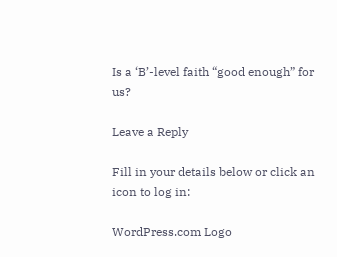Is a ‘B’-level faith “good enough” for us?

Leave a Reply

Fill in your details below or click an icon to log in:

WordPress.com Logo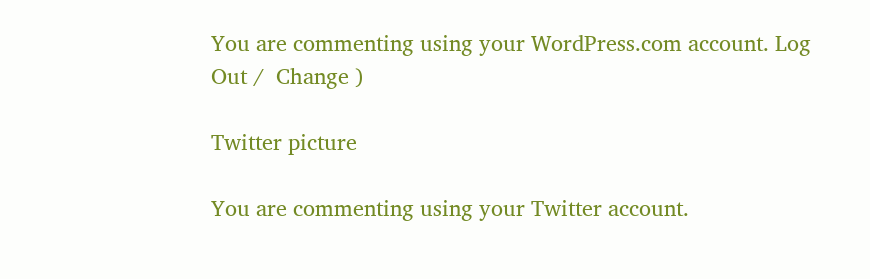You are commenting using your WordPress.com account. Log Out /  Change )

Twitter picture

You are commenting using your Twitter account.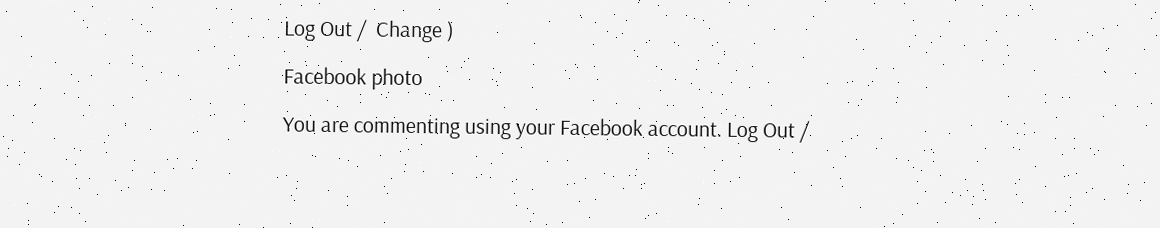Log Out /  Change )

Facebook photo

You are commenting using your Facebook account. Log Out /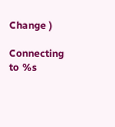Change )

Connecting to %s